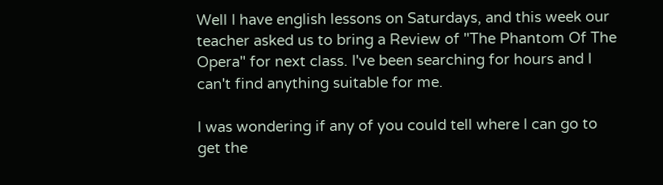Well I have english lessons on Saturdays, and this week our teacher asked us to bring a Review of "The Phantom Of The Opera" for next class. I've been searching for hours and I can't find anything suitable for me.

I was wondering if any of you could tell where I can go to get the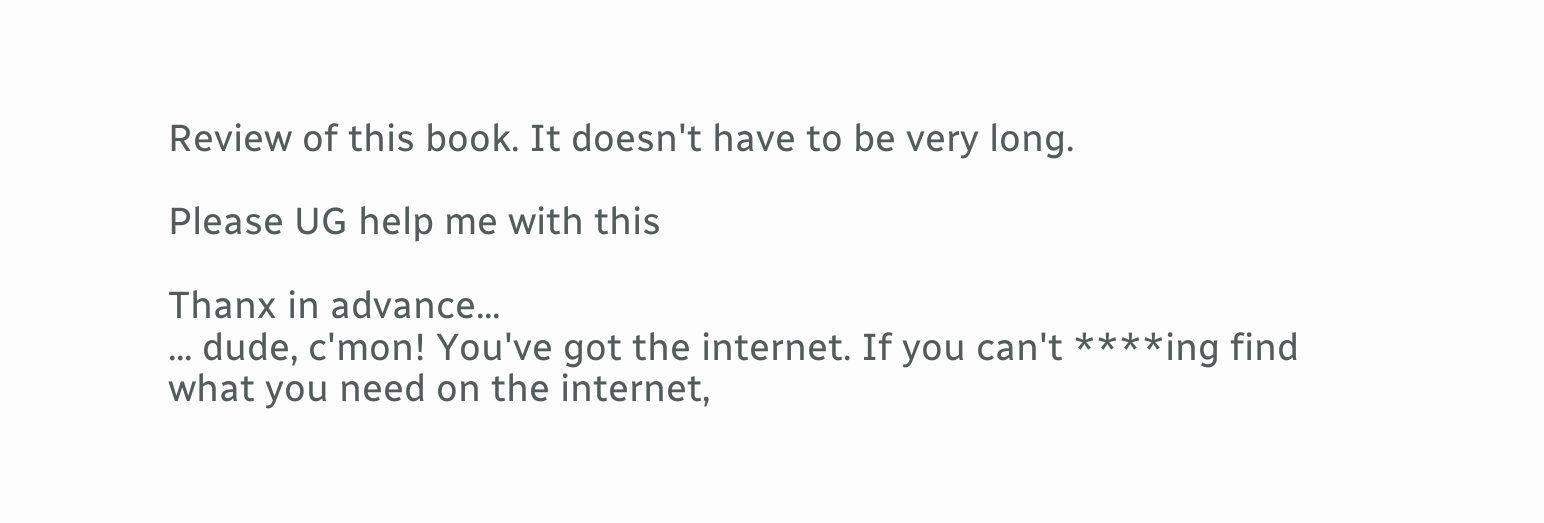Review of this book. It doesn't have to be very long.

Please UG help me with this

Thanx in advance...
... dude, c'mon! You've got the internet. If you can't ****ing find what you need on the internet,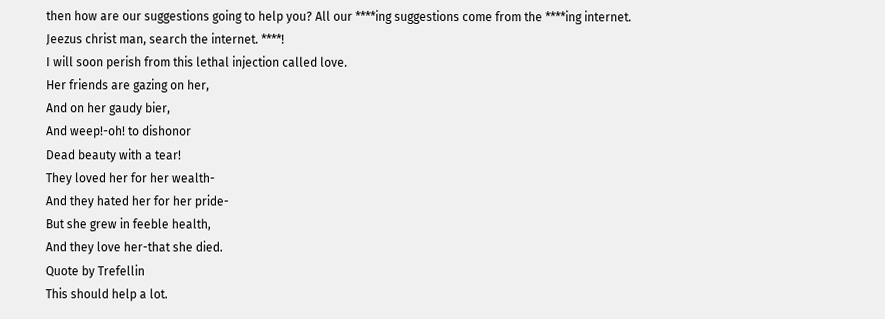then how are our suggestions going to help you? All our ****ing suggestions come from the ****ing internet. Jeezus christ man, search the internet. ****!
I will soon perish from this lethal injection called love.
Her friends are gazing on her,
And on her gaudy bier,
And weep!-oh! to dishonor
Dead beauty with a tear!
They loved her for her wealth-
And they hated her for her pride-
But she grew in feeble health,
And they love her-that she died.
Quote by Trefellin
This should help a lot.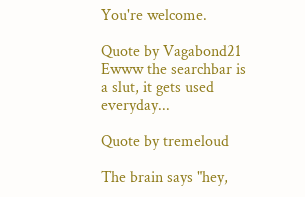You're welcome.

Quote by Vagabond21
Ewww the searchbar is a slut, it gets used everyday...

Quote by tremeloud

The brain says "hey,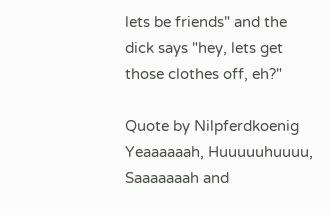lets be friends" and the dick says "hey, lets get those clothes off, eh?"

Quote by Nilpferdkoenig
Yeaaaaaah, Huuuuuhuuuu, Saaaaaaah and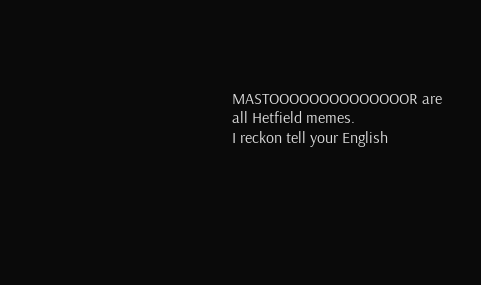MASTOOOOOOOOOOOOOOR are all Hetfield memes.
I reckon tell your English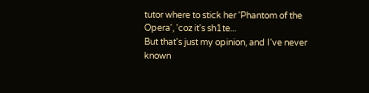tutor where to stick her 'Phantom of the Opera', 'coz it's sh1te...
But that's just my opinion, and I've never known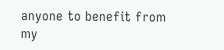anyone to benefit from my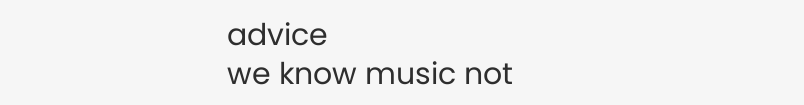advice
we know music not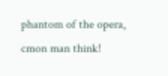phantom of the opera, cmon man think!